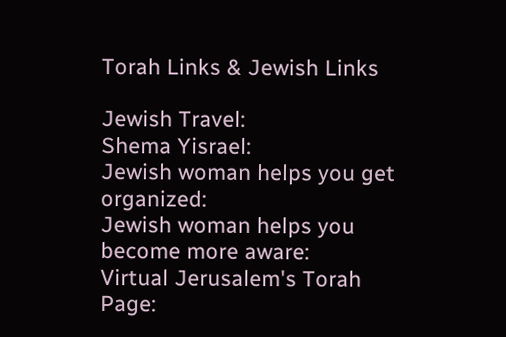Torah Links & Jewish Links

Jewish Travel:
Shema Yisrael:
Jewish woman helps you get organized:
Jewish woman helps you become more aware:
Virtual Jerusalem's Torah Page: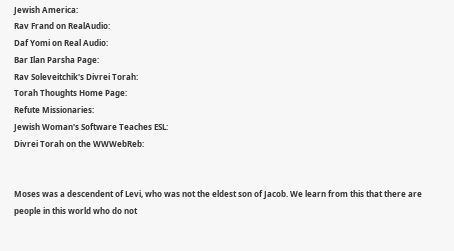Jewish America:
Rav Frand on RealAudio:
Daf Yomi on Real Audio:
Bar Ilan Parsha Page:
Rav Soleveitchik's Divrei Torah:
Torah Thoughts Home Page:
Refute Missionaries:
Jewish Woman's Software Teaches ESL:
Divrei Torah on the WWWebReb:


Moses was a descendent of Levi, who was not the eldest son of Jacob. We learn from this that there are people in this world who do not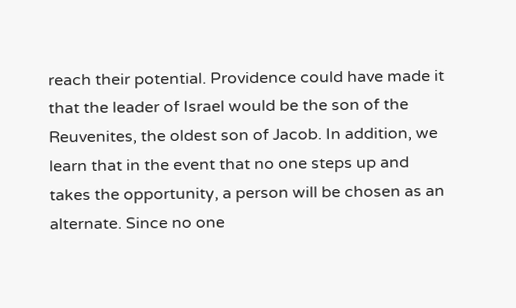reach their potential. Providence could have made it that the leader of Israel would be the son of the Reuvenites, the oldest son of Jacob. In addition, we learn that in the event that no one steps up and takes the opportunity, a person will be chosen as an alternate. Since no one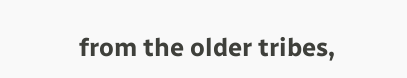from the older tribes,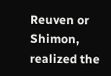Reuven or Shimon, realized the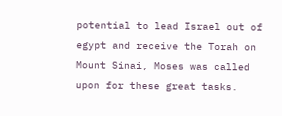potential to lead Israel out of egypt and receive the Torah on Mount Sinai, Moses was called upon for these great tasks.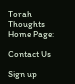Torah Thoughts Home Page:

Contact Us

Sign up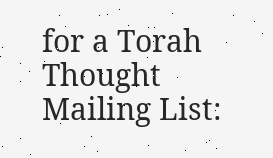for a Torah Thought Mailing List: